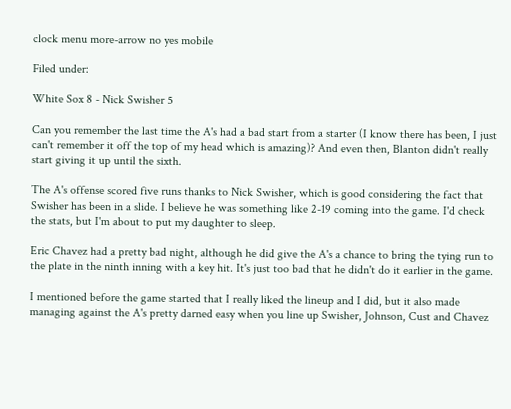clock menu more-arrow no yes mobile

Filed under:

White Sox 8 - Nick Swisher 5

Can you remember the last time the A's had a bad start from a starter (I know there has been, I just can't remember it off the top of my head which is amazing)? And even then, Blanton didn't really start giving it up until the sixth.

The A's offense scored five runs thanks to Nick Swisher, which is good considering the fact that Swisher has been in a slide. I believe he was something like 2-19 coming into the game. I'd check the stats, but I'm about to put my daughter to sleep.

Eric Chavez had a pretty bad night, although he did give the A's a chance to bring the tying run to the plate in the ninth inning with a key hit. It's just too bad that he didn't do it earlier in the game.

I mentioned before the game started that I really liked the lineup and I did, but it also made managing against the A's pretty darned easy when you line up Swisher, Johnson, Cust and Chavez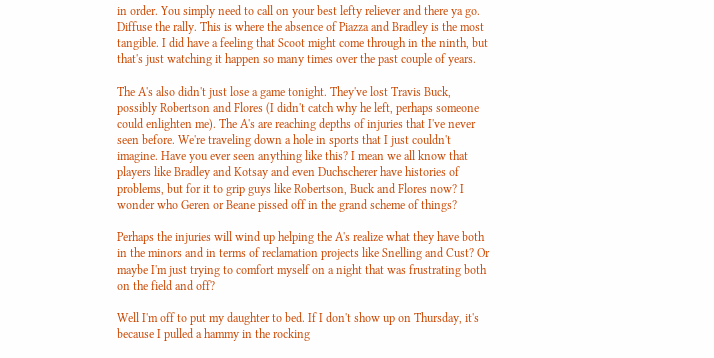in order. You simply need to call on your best lefty reliever and there ya go. Diffuse the rally. This is where the absence of Piazza and Bradley is the most tangible. I did have a feeling that Scoot might come through in the ninth, but that's just watching it happen so many times over the past couple of years.

The A's also didn't just lose a game tonight. They've lost Travis Buck, possibly Robertson and Flores (I didn't catch why he left, perhaps someone could enlighten me). The A's are reaching depths of injuries that I've never seen before. We're traveling down a hole in sports that I just couldn't imagine. Have you ever seen anything like this? I mean we all know that players like Bradley and Kotsay and even Duchscherer have histories of problems, but for it to grip guys like Robertson, Buck and Flores now? I wonder who Geren or Beane pissed off in the grand scheme of things?

Perhaps the injuries will wind up helping the A's realize what they have both in the minors and in terms of reclamation projects like Snelling and Cust? Or maybe I'm just trying to comfort myself on a night that was frustrating both on the field and off?

Well I'm off to put my daughter to bed. If I don't show up on Thursday, it's because I pulled a hammy in the rocking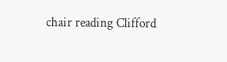chair reading Clifford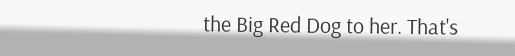the Big Red Dog to her. That's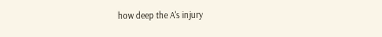how deep the A's injury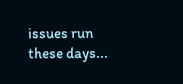issues run these days...